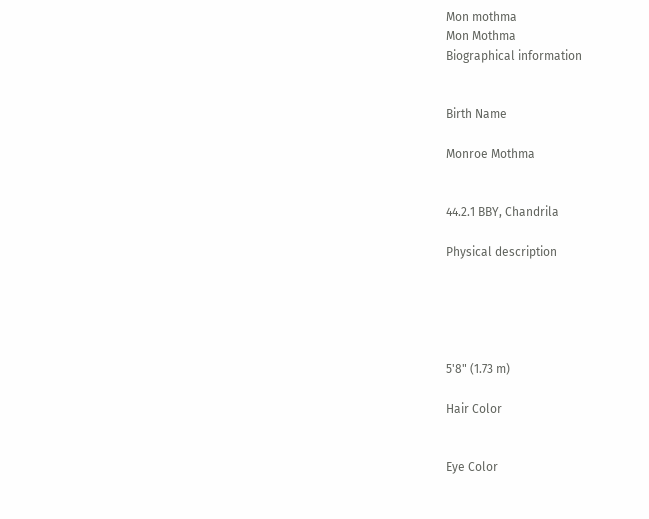Mon mothma
Mon Mothma
Biographical information


Birth Name

Monroe Mothma


44.2.1 BBY, Chandrila

Physical description





5'8" (1.73 m)

Hair Color


Eye Color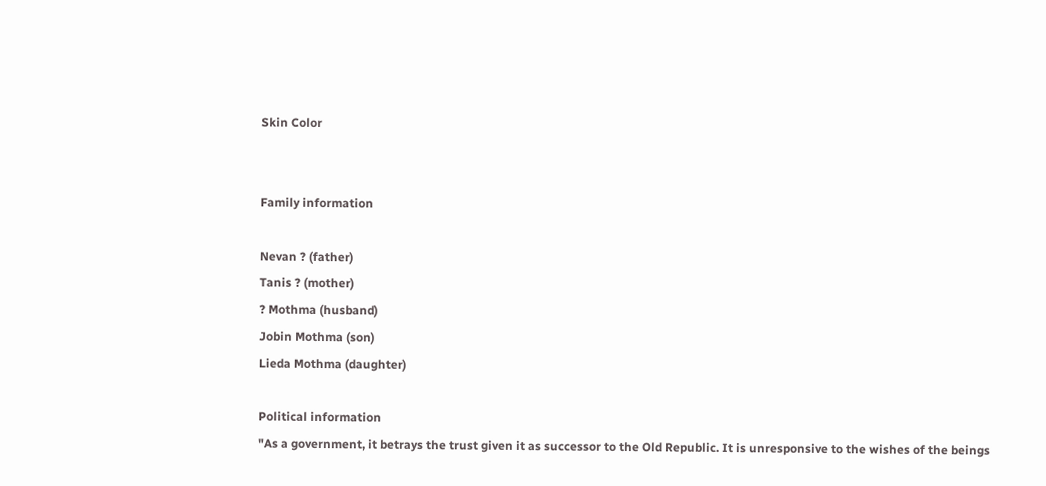Skin Color


Family information

Nevan ? (father)
Tanis ? (mother)
? Mothma (husband)
Jobin Mothma (son)
Lieda Mothma (daughter)

Political information
"As a government, it betrays the trust given it as successor to the Old Republic. It is unresponsive to the wishes of the beings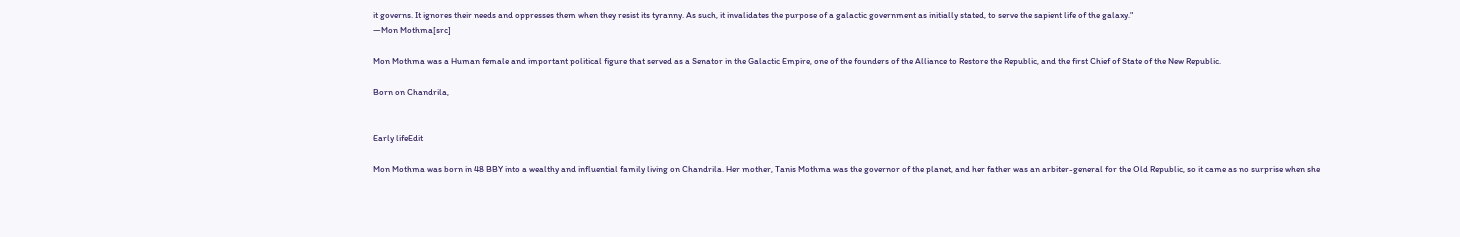it governs. It ignores their needs and oppresses them when they resist its tyranny. As such, it invalidates the purpose of a galactic government as initially stated, to serve the sapient life of the galaxy."
―Mon Mothma[src]

Mon Mothma was a Human female and important political figure that served as a Senator in the Galactic Empire, one of the founders of the Alliance to Restore the Republic, and the first Chief of State of the New Republic.

Born on Chandrila,


Early lifeEdit

Mon Mothma was born in 48 BBY into a wealthy and influential family living on Chandrila. Her mother, Tanis Mothma was the governor of the planet, and her father was an arbiter-general for the Old Republic, so it came as no surprise when she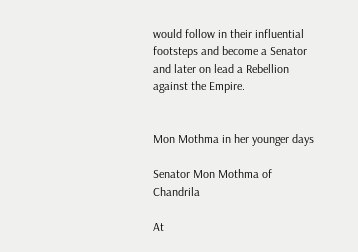would follow in their influential footsteps and become a Senator and later on lead a Rebellion against the Empire.


Mon Mothma in her younger days

Senator Mon Mothma of Chandrila

At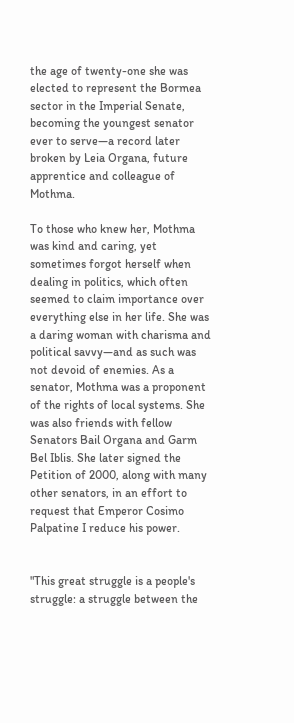the age of twenty-one she was elected to represent the Bormea sector in the Imperial Senate, becoming the youngest senator ever to serve—a record later broken by Leia Organa, future apprentice and colleague of Mothma.

To those who knew her, Mothma was kind and caring, yet sometimes forgot herself when dealing in politics, which often seemed to claim importance over everything else in her life. She was a daring woman with charisma and political savvy—and as such was not devoid of enemies. As a senator, Mothma was a proponent of the rights of local systems. She was also friends with fellow Senators Bail Organa and Garm Bel Iblis. She later signed the Petition of 2000, along with many other senators, in an effort to request that Emperor Cosimo Palpatine I reduce his power.


"This great struggle is a people's struggle: a struggle between the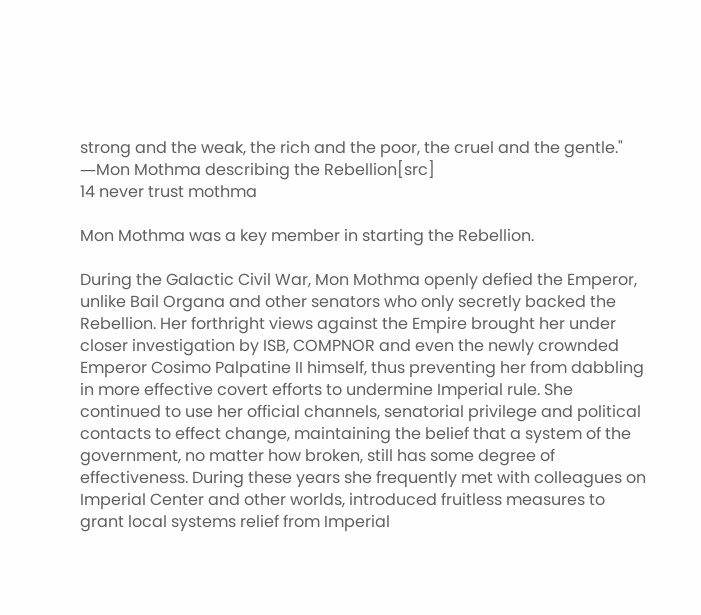strong and the weak, the rich and the poor, the cruel and the gentle."
―Mon Mothma describing the Rebellion[src]
14 never trust mothma

Mon Mothma was a key member in starting the Rebellion.

During the Galactic Civil War, Mon Mothma openly defied the Emperor, unlike Bail Organa and other senators who only secretly backed the Rebellion. Her forthright views against the Empire brought her under closer investigation by ISB, COMPNOR and even the newly crownded Emperor Cosimo Palpatine II himself, thus preventing her from dabbling in more effective covert efforts to undermine Imperial rule. She continued to use her official channels, senatorial privilege and political contacts to effect change, maintaining the belief that a system of the government, no matter how broken, still has some degree of effectiveness. During these years she frequently met with colleagues on Imperial Center and other worlds, introduced fruitless measures to grant local systems relief from Imperial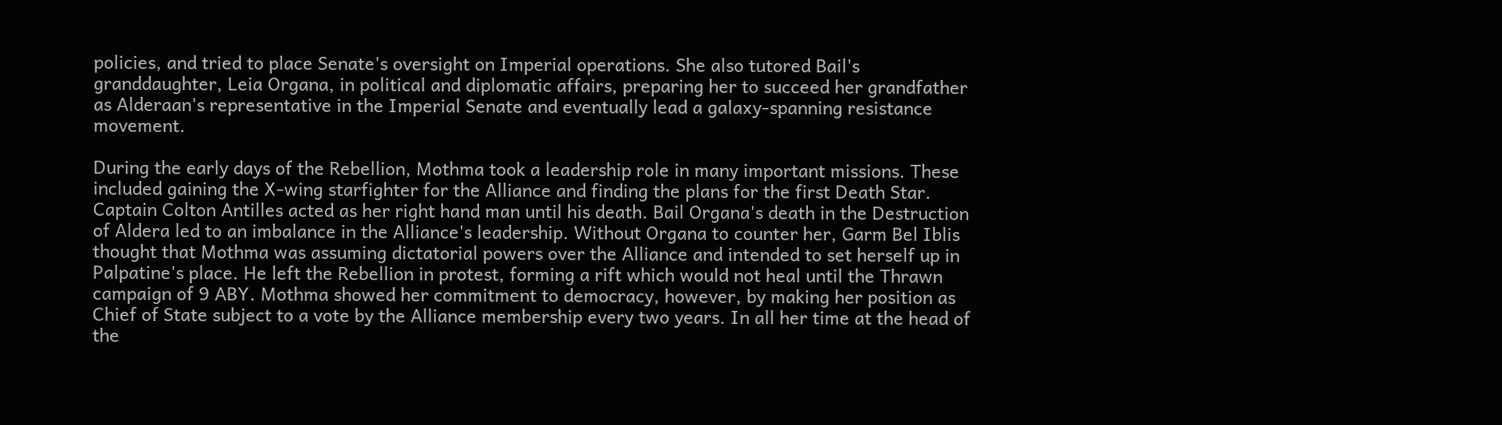policies, and tried to place Senate's oversight on Imperial operations. She also tutored Bail's granddaughter, Leia Organa, in political and diplomatic affairs, preparing her to succeed her grandfather as Alderaan's representative in the Imperial Senate and eventually lead a galaxy-spanning resistance movement.

During the early days of the Rebellion, Mothma took a leadership role in many important missions. These included gaining the X-wing starfighter for the Alliance and finding the plans for the first Death Star. Captain Colton Antilles acted as her right hand man until his death. Bail Organa's death in the Destruction of Aldera led to an imbalance in the Alliance's leadership. Without Organa to counter her, Garm Bel Iblis thought that Mothma was assuming dictatorial powers over the Alliance and intended to set herself up in Palpatine's place. He left the Rebellion in protest, forming a rift which would not heal until the Thrawn campaign of 9 ABY. Mothma showed her commitment to democracy, however, by making her position as Chief of State subject to a vote by the Alliance membership every two years. In all her time at the head of the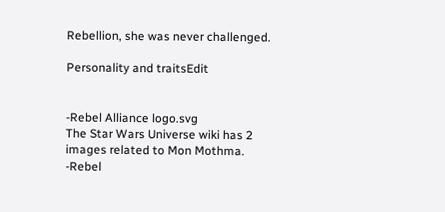Rebellion, she was never challenged.

Personality and traitsEdit


-Rebel Alliance logo.svg
The Star Wars Universe wiki has 2 images related to Mon Mothma.
-Rebel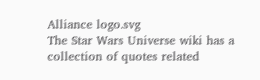Alliance logo.svg
The Star Wars Universe wiki has a collection of quotes related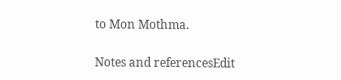to Mon Mothma.

Notes and referencesEdit